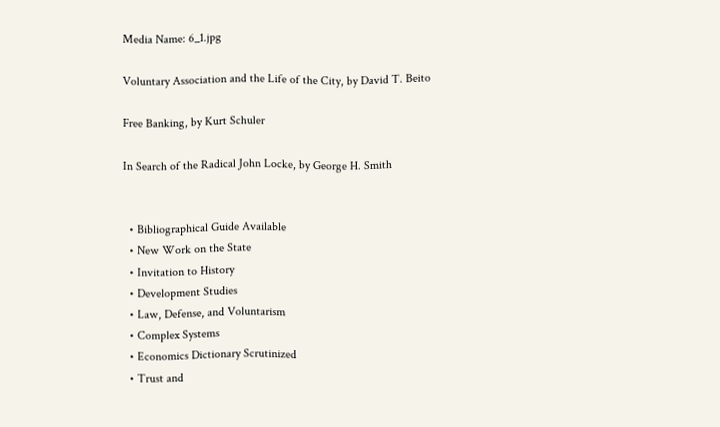Media Name: 6_1.jpg

Voluntary Association and the Life of the City, by David T. Beito

Free Banking, by Kurt Schuler

In Search of the Radical John Locke, by George H. Smith


  • Bibliographical Guide Available
  • New Work on the State
  • Invitation to History
  • Development Studies
  • Law, Defense, and Voluntarism
  • Complex Systems
  • Economics Dictionary Scrutinized
  • Trust and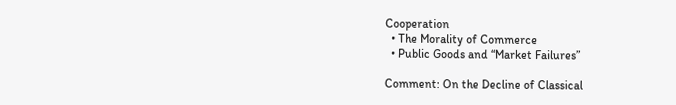Cooperation
  • The Morality of Commerce
  • Public Goods and “Market Failures”

Comment: On the Decline of Classical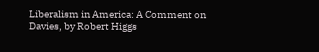Liberalism in America: A Comment on Davies, by Robert Higgs